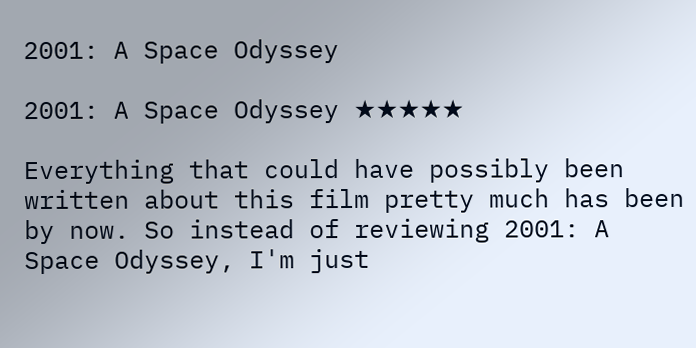2001: A Space Odyssey

2001: A Space Odyssey ★★★★★

Everything that could have possibly been written about this film pretty much has been by now. So instead of reviewing 2001: A Space Odyssey, I'm just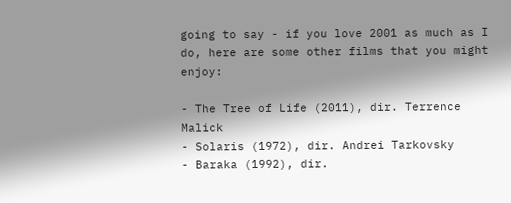going to say - if you love 2001 as much as I do, here are some other films that you might enjoy:

- The Tree of Life (2011), dir. Terrence Malick
- Solaris (1972), dir. Andrei Tarkovsky
- Baraka (1992), dir.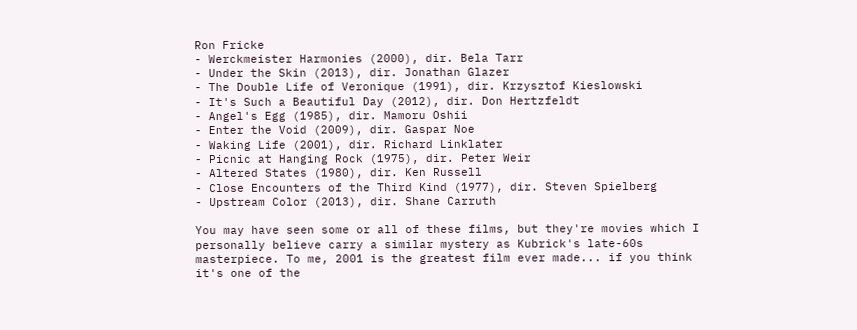Ron Fricke
- Werckmeister Harmonies (2000), dir. Bela Tarr
- Under the Skin (2013), dir. Jonathan Glazer
- The Double Life of Veronique (1991), dir. Krzysztof Kieslowski
- It's Such a Beautiful Day (2012), dir. Don Hertzfeldt
- Angel's Egg (1985), dir. Mamoru Oshii
- Enter the Void (2009), dir. Gaspar Noe
- Waking Life (2001), dir. Richard Linklater
- Picnic at Hanging Rock (1975), dir. Peter Weir
- Altered States (1980), dir. Ken Russell
- Close Encounters of the Third Kind (1977), dir. Steven Spielberg
- Upstream Color (2013), dir. Shane Carruth

You may have seen some or all of these films, but they're movies which I personally believe carry a similar mystery as Kubrick's late-60s masterpiece. To me, 2001 is the greatest film ever made... if you think it's one of the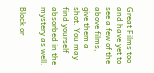Great Films too and have yet to see a few of the above films, give them a shot. You may find yourself absorbed in the mystery as well.

Block or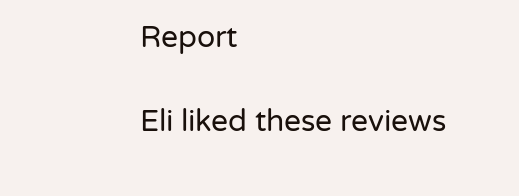Report

Eli liked these reviews